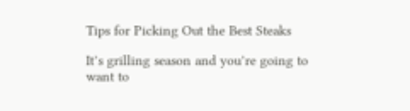Tips for Picking Out the Best Steaks

It’s grilling season and you’re going to want to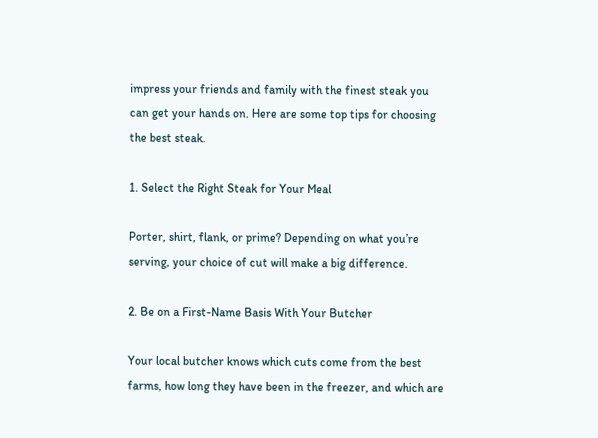impress your friends and family with the finest steak you can get your hands on. Here are some top tips for choosing the best steak.

1. Select the Right Steak for Your Meal

Porter, shirt, flank, or prime? Depending on what you’re serving, your choice of cut will make a big difference.

2. Be on a First-Name Basis With Your Butcher

Your local butcher knows which cuts come from the best farms, how long they have been in the freezer, and which are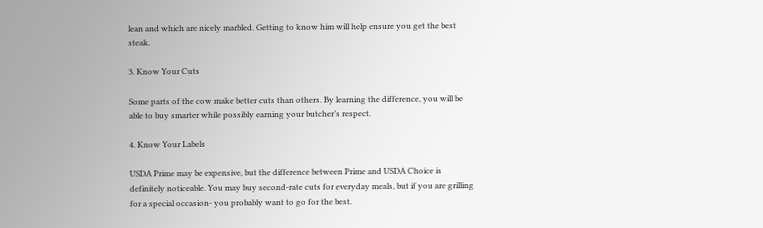lean and which are nicely marbled. Getting to know him will help ensure you get the best steak.

3. Know Your Cuts

Some parts of the cow make better cuts than others. By learning the difference, you will be able to buy smarter while possibly earning your butcher’s respect.

4. Know Your Labels

USDA Prime may be expensive, but the difference between Prime and USDA Choice is definitely noticeable. You may buy second-rate cuts for everyday meals, but if you are grilling for a special occasion- you probably want to go for the best.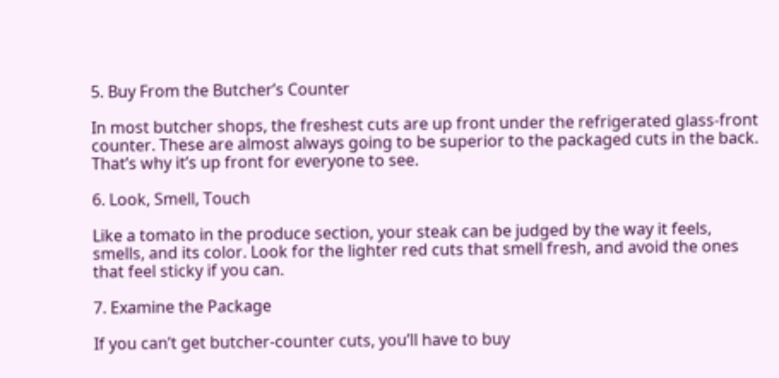5. Buy From the Butcher’s Counter

In most butcher shops, the freshest cuts are up front under the refrigerated glass-front counter. These are almost always going to be superior to the packaged cuts in the back. That’s why it’s up front for everyone to see.

6. Look, Smell, Touch

Like a tomato in the produce section, your steak can be judged by the way it feels, smells, and its color. Look for the lighter red cuts that smell fresh, and avoid the ones that feel sticky if you can.

7. Examine the Package

If you can’t get butcher-counter cuts, you’ll have to buy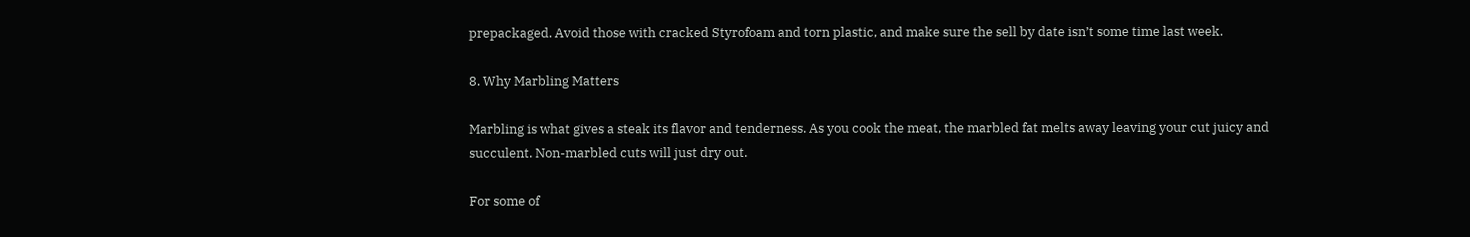prepackaged. Avoid those with cracked Styrofoam and torn plastic, and make sure the sell by date isn’t some time last week.

8. Why Marbling Matters

Marbling is what gives a steak its flavor and tenderness. As you cook the meat, the marbled fat melts away leaving your cut juicy and succulent. Non-marbled cuts will just dry out.

For some of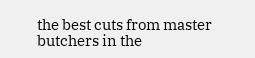the best cuts from master butchers in the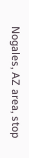Nogales, AZ area, stop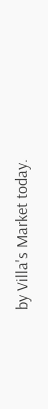by Villa's Market today.